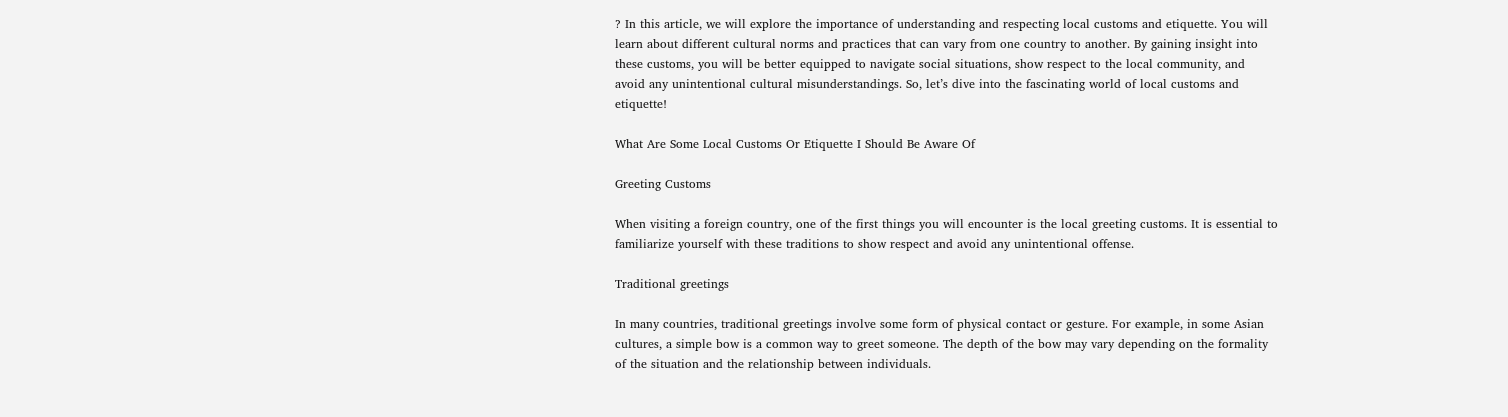? In this article, we will explore the importance of understanding and respecting local customs and etiquette. You will learn about different cultural norms and practices that can vary from one country to another. By gaining insight into these customs, you will be better equipped to navigate social situations, show respect to the local community, and avoid any unintentional cultural misunderstandings. So, let’s dive into the fascinating world of local customs and etiquette!

What Are Some Local Customs Or Etiquette I Should Be Aware Of

Greeting Customs

When visiting a foreign country, one of the first things you will encounter is the local greeting customs. It is essential to familiarize yourself with these traditions to show respect and avoid any unintentional offense.

Traditional greetings

In many countries, traditional greetings involve some form of physical contact or gesture. For example, in some Asian cultures, a simple bow is a common way to greet someone. The depth of the bow may vary depending on the formality of the situation and the relationship between individuals.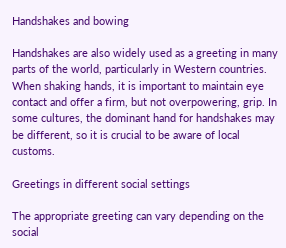Handshakes and bowing

Handshakes are also widely used as a greeting in many parts of the world, particularly in Western countries. When shaking hands, it is important to maintain eye contact and offer a firm, but not overpowering, grip. In some cultures, the dominant hand for handshakes may be different, so it is crucial to be aware of local customs.

Greetings in different social settings

The appropriate greeting can vary depending on the social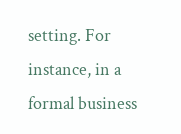setting. For instance, in a formal business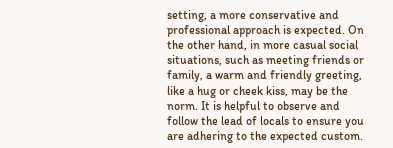setting, a more conservative and professional approach is expected. On the other hand, in more casual social situations, such as meeting friends or family, a warm and friendly greeting, like a hug or cheek kiss, may be the norm. It is helpful to observe and follow the lead of locals to ensure you are adhering to the expected custom.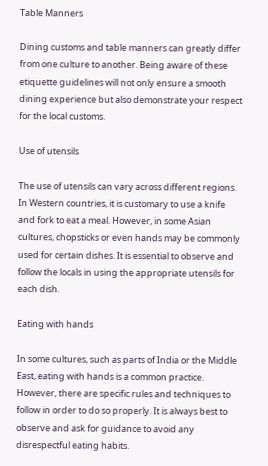Table Manners

Dining customs and table manners can greatly differ from one culture to another. Being aware of these etiquette guidelines will not only ensure a smooth dining experience but also demonstrate your respect for the local customs.

Use of utensils

The use of utensils can vary across different regions. In Western countries, it is customary to use a knife and fork to eat a meal. However, in some Asian cultures, chopsticks or even hands may be commonly used for certain dishes. It is essential to observe and follow the locals in using the appropriate utensils for each dish.

Eating with hands

In some cultures, such as parts of India or the Middle East, eating with hands is a common practice. However, there are specific rules and techniques to follow in order to do so properly. It is always best to observe and ask for guidance to avoid any disrespectful eating habits.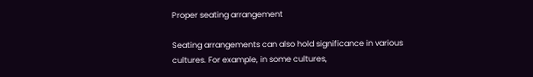Proper seating arrangement

Seating arrangements can also hold significance in various cultures. For example, in some cultures,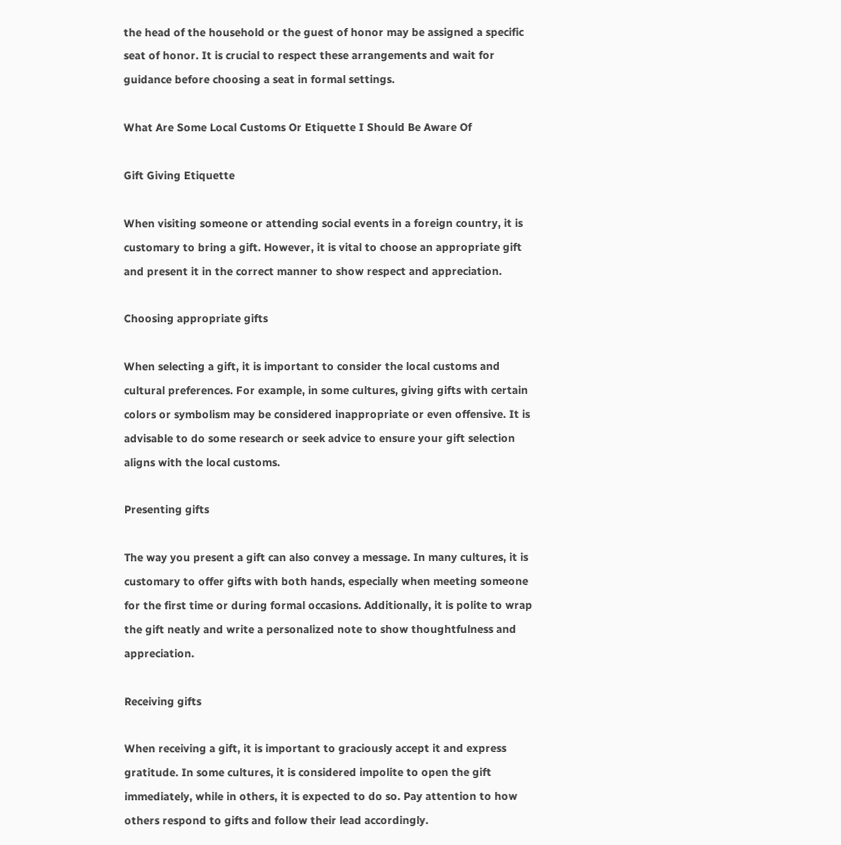the head of the household or the guest of honor may be assigned a specific seat of honor. It is crucial to respect these arrangements and wait for guidance before choosing a seat in formal settings.

What Are Some Local Customs Or Etiquette I Should Be Aware Of

Gift Giving Etiquette

When visiting someone or attending social events in a foreign country, it is customary to bring a gift. However, it is vital to choose an appropriate gift and present it in the correct manner to show respect and appreciation.

Choosing appropriate gifts

When selecting a gift, it is important to consider the local customs and cultural preferences. For example, in some cultures, giving gifts with certain colors or symbolism may be considered inappropriate or even offensive. It is advisable to do some research or seek advice to ensure your gift selection aligns with the local customs.

Presenting gifts

The way you present a gift can also convey a message. In many cultures, it is customary to offer gifts with both hands, especially when meeting someone for the first time or during formal occasions. Additionally, it is polite to wrap the gift neatly and write a personalized note to show thoughtfulness and appreciation.

Receiving gifts

When receiving a gift, it is important to graciously accept it and express gratitude. In some cultures, it is considered impolite to open the gift immediately, while in others, it is expected to do so. Pay attention to how others respond to gifts and follow their lead accordingly.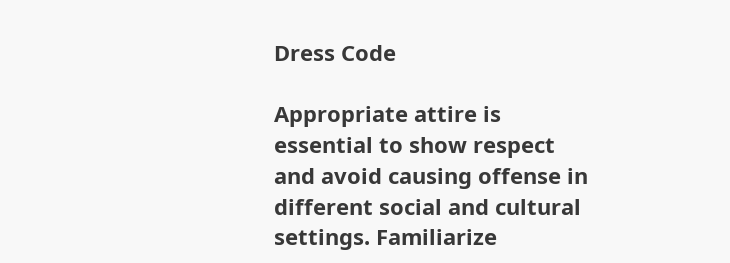Dress Code

Appropriate attire is essential to show respect and avoid causing offense in different social and cultural settings. Familiarize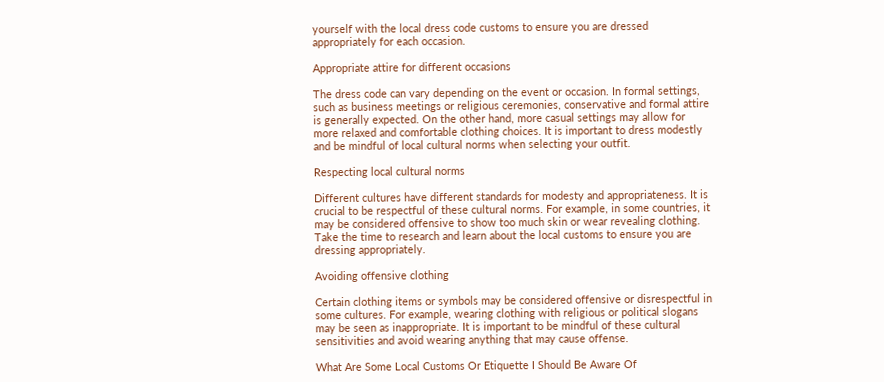yourself with the local dress code customs to ensure you are dressed appropriately for each occasion.

Appropriate attire for different occasions

The dress code can vary depending on the event or occasion. In formal settings, such as business meetings or religious ceremonies, conservative and formal attire is generally expected. On the other hand, more casual settings may allow for more relaxed and comfortable clothing choices. It is important to dress modestly and be mindful of local cultural norms when selecting your outfit.

Respecting local cultural norms

Different cultures have different standards for modesty and appropriateness. It is crucial to be respectful of these cultural norms. For example, in some countries, it may be considered offensive to show too much skin or wear revealing clothing. Take the time to research and learn about the local customs to ensure you are dressing appropriately.

Avoiding offensive clothing

Certain clothing items or symbols may be considered offensive or disrespectful in some cultures. For example, wearing clothing with religious or political slogans may be seen as inappropriate. It is important to be mindful of these cultural sensitivities and avoid wearing anything that may cause offense.

What Are Some Local Customs Or Etiquette I Should Be Aware Of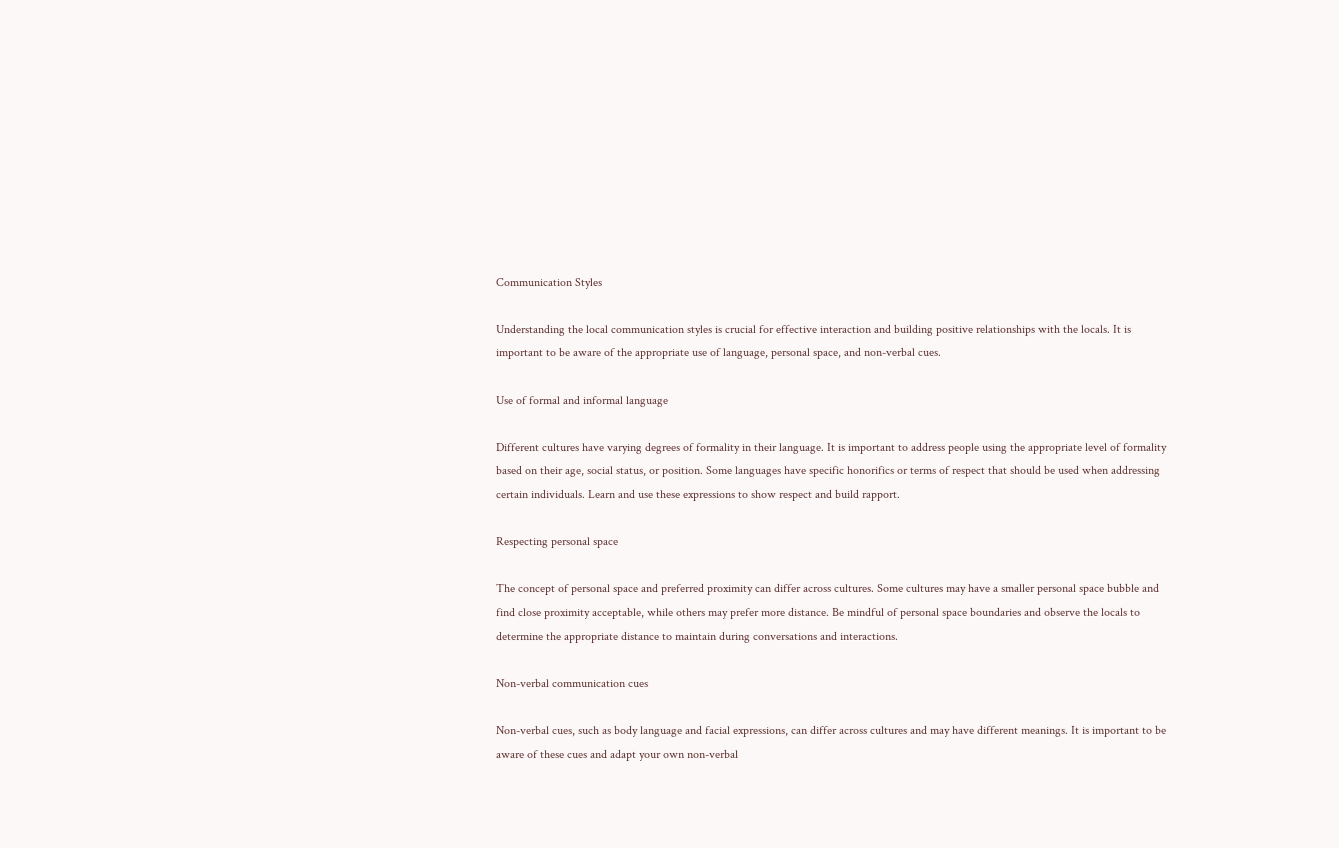Communication Styles

Understanding the local communication styles is crucial for effective interaction and building positive relationships with the locals. It is important to be aware of the appropriate use of language, personal space, and non-verbal cues.

Use of formal and informal language

Different cultures have varying degrees of formality in their language. It is important to address people using the appropriate level of formality based on their age, social status, or position. Some languages have specific honorifics or terms of respect that should be used when addressing certain individuals. Learn and use these expressions to show respect and build rapport.

Respecting personal space

The concept of personal space and preferred proximity can differ across cultures. Some cultures may have a smaller personal space bubble and find close proximity acceptable, while others may prefer more distance. Be mindful of personal space boundaries and observe the locals to determine the appropriate distance to maintain during conversations and interactions.

Non-verbal communication cues

Non-verbal cues, such as body language and facial expressions, can differ across cultures and may have different meanings. It is important to be aware of these cues and adapt your own non-verbal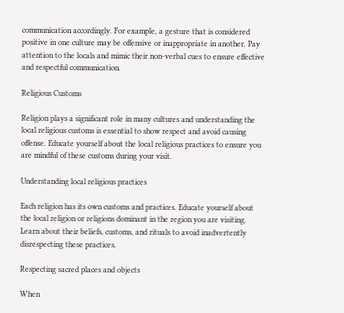communication accordingly. For example, a gesture that is considered positive in one culture may be offensive or inappropriate in another. Pay attention to the locals and mimic their non-verbal cues to ensure effective and respectful communication.

Religious Customs

Religion plays a significant role in many cultures and understanding the local religious customs is essential to show respect and avoid causing offense. Educate yourself about the local religious practices to ensure you are mindful of these customs during your visit.

Understanding local religious practices

Each religion has its own customs and practices. Educate yourself about the local religion or religions dominant in the region you are visiting. Learn about their beliefs, customs, and rituals to avoid inadvertently disrespecting these practices.

Respecting sacred places and objects

When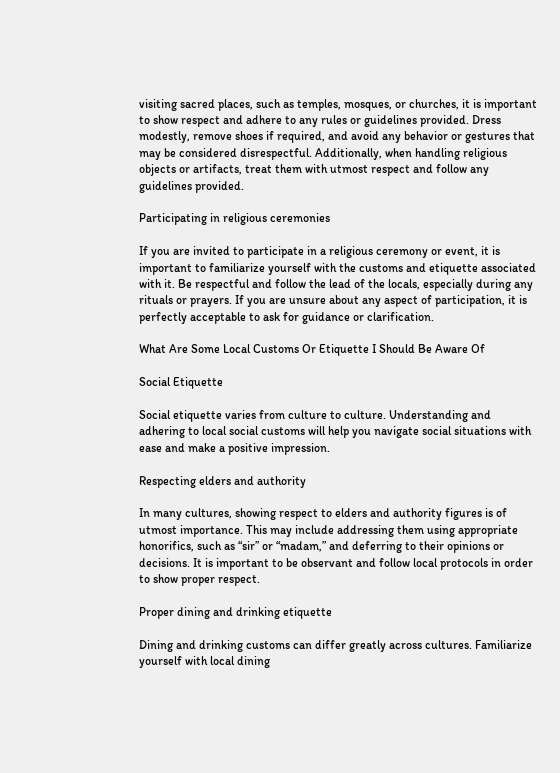visiting sacred places, such as temples, mosques, or churches, it is important to show respect and adhere to any rules or guidelines provided. Dress modestly, remove shoes if required, and avoid any behavior or gestures that may be considered disrespectful. Additionally, when handling religious objects or artifacts, treat them with utmost respect and follow any guidelines provided.

Participating in religious ceremonies

If you are invited to participate in a religious ceremony or event, it is important to familiarize yourself with the customs and etiquette associated with it. Be respectful and follow the lead of the locals, especially during any rituals or prayers. If you are unsure about any aspect of participation, it is perfectly acceptable to ask for guidance or clarification.

What Are Some Local Customs Or Etiquette I Should Be Aware Of

Social Etiquette

Social etiquette varies from culture to culture. Understanding and adhering to local social customs will help you navigate social situations with ease and make a positive impression.

Respecting elders and authority

In many cultures, showing respect to elders and authority figures is of utmost importance. This may include addressing them using appropriate honorifics, such as “sir” or “madam,” and deferring to their opinions or decisions. It is important to be observant and follow local protocols in order to show proper respect.

Proper dining and drinking etiquette

Dining and drinking customs can differ greatly across cultures. Familiarize yourself with local dining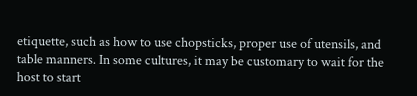etiquette, such as how to use chopsticks, proper use of utensils, and table manners. In some cultures, it may be customary to wait for the host to start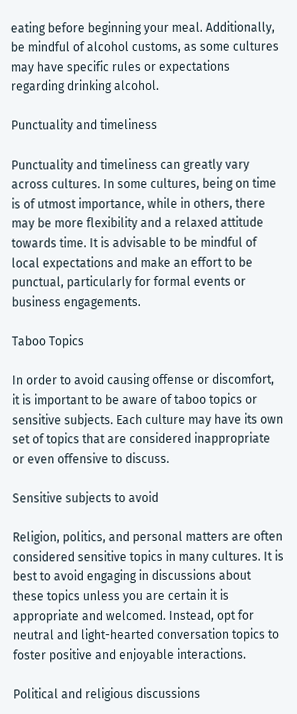eating before beginning your meal. Additionally, be mindful of alcohol customs, as some cultures may have specific rules or expectations regarding drinking alcohol.

Punctuality and timeliness

Punctuality and timeliness can greatly vary across cultures. In some cultures, being on time is of utmost importance, while in others, there may be more flexibility and a relaxed attitude towards time. It is advisable to be mindful of local expectations and make an effort to be punctual, particularly for formal events or business engagements.

Taboo Topics

In order to avoid causing offense or discomfort, it is important to be aware of taboo topics or sensitive subjects. Each culture may have its own set of topics that are considered inappropriate or even offensive to discuss.

Sensitive subjects to avoid

Religion, politics, and personal matters are often considered sensitive topics in many cultures. It is best to avoid engaging in discussions about these topics unless you are certain it is appropriate and welcomed. Instead, opt for neutral and light-hearted conversation topics to foster positive and enjoyable interactions.

Political and religious discussions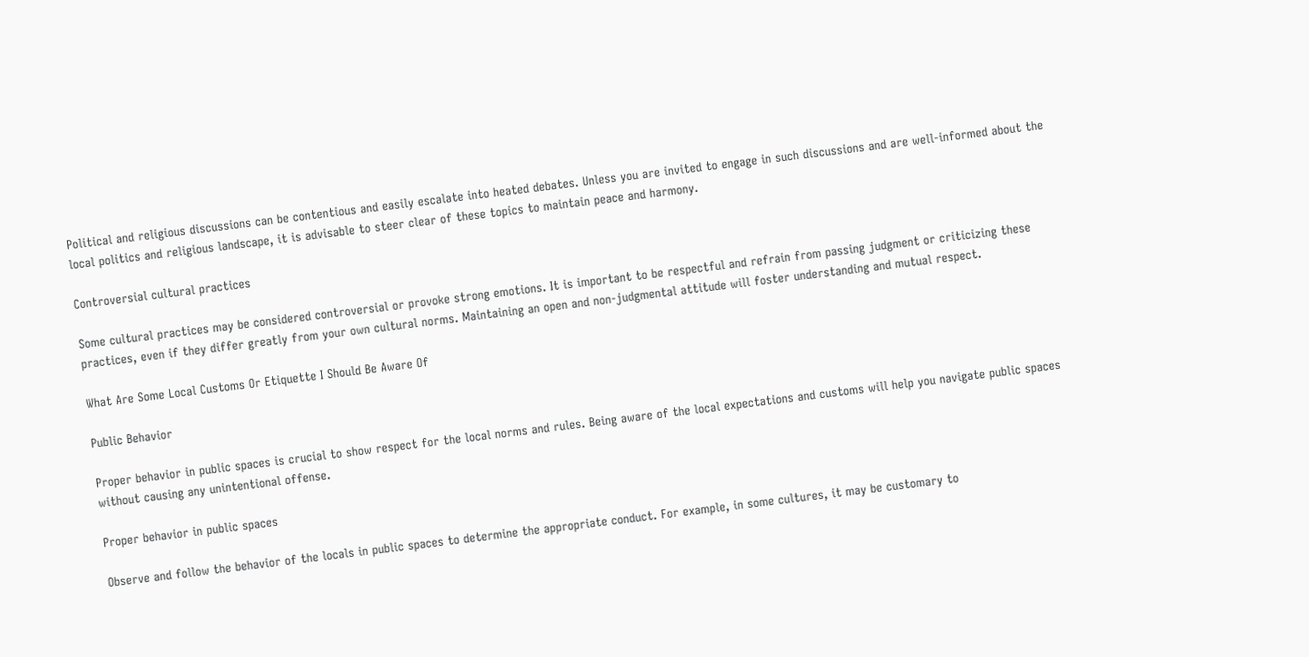Political and religious discussions can be contentious and easily escalate into heated debates. Unless you are invited to engage in such discussions and are well-informed about the local politics and religious landscape, it is advisable to steer clear of these topics to maintain peace and harmony.

Controversial cultural practices

Some cultural practices may be considered controversial or provoke strong emotions. It is important to be respectful and refrain from passing judgment or criticizing these practices, even if they differ greatly from your own cultural norms. Maintaining an open and non-judgmental attitude will foster understanding and mutual respect.

What Are Some Local Customs Or Etiquette I Should Be Aware Of

Public Behavior

Proper behavior in public spaces is crucial to show respect for the local norms and rules. Being aware of the local expectations and customs will help you navigate public spaces without causing any unintentional offense.

Proper behavior in public spaces

Observe and follow the behavior of the locals in public spaces to determine the appropriate conduct. For example, in some cultures, it may be customary to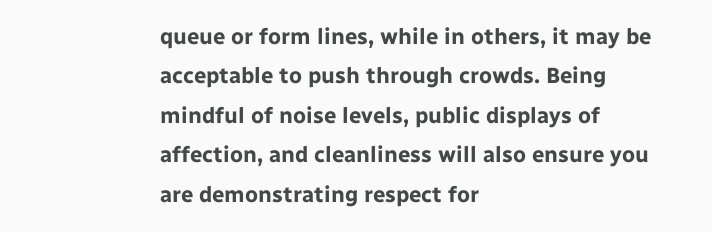queue or form lines, while in others, it may be acceptable to push through crowds. Being mindful of noise levels, public displays of affection, and cleanliness will also ensure you are demonstrating respect for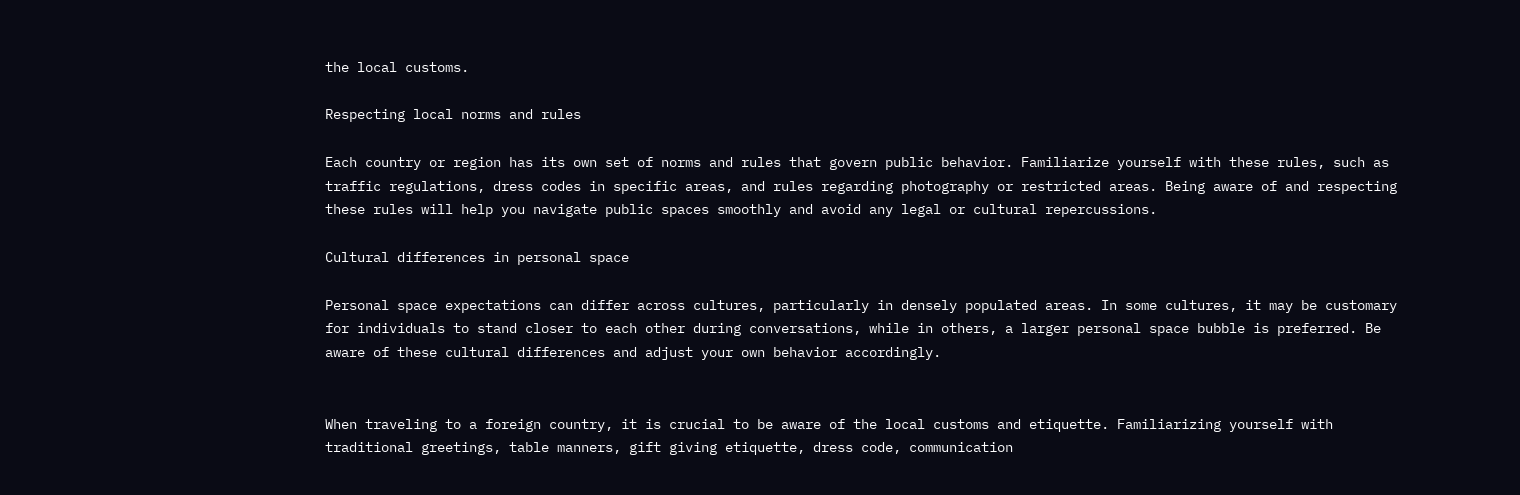the local customs.

Respecting local norms and rules

Each country or region has its own set of norms and rules that govern public behavior. Familiarize yourself with these rules, such as traffic regulations, dress codes in specific areas, and rules regarding photography or restricted areas. Being aware of and respecting these rules will help you navigate public spaces smoothly and avoid any legal or cultural repercussions.

Cultural differences in personal space

Personal space expectations can differ across cultures, particularly in densely populated areas. In some cultures, it may be customary for individuals to stand closer to each other during conversations, while in others, a larger personal space bubble is preferred. Be aware of these cultural differences and adjust your own behavior accordingly.


When traveling to a foreign country, it is crucial to be aware of the local customs and etiquette. Familiarizing yourself with traditional greetings, table manners, gift giving etiquette, dress code, communication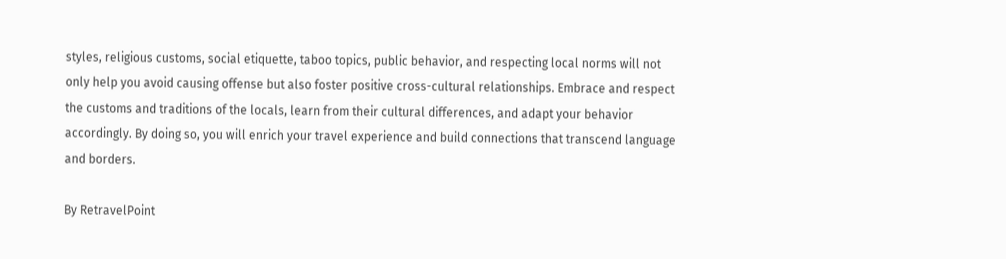styles, religious customs, social etiquette, taboo topics, public behavior, and respecting local norms will not only help you avoid causing offense but also foster positive cross-cultural relationships. Embrace and respect the customs and traditions of the locals, learn from their cultural differences, and adapt your behavior accordingly. By doing so, you will enrich your travel experience and build connections that transcend language and borders.

By RetravelPoint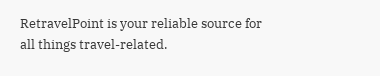RetravelPoint is your reliable source for all things travel-related.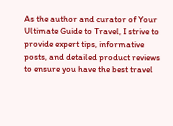As the author and curator of Your Ultimate Guide to Travel, I strive to provide expert tips, informative posts, and detailed product reviews to ensure you have the best travel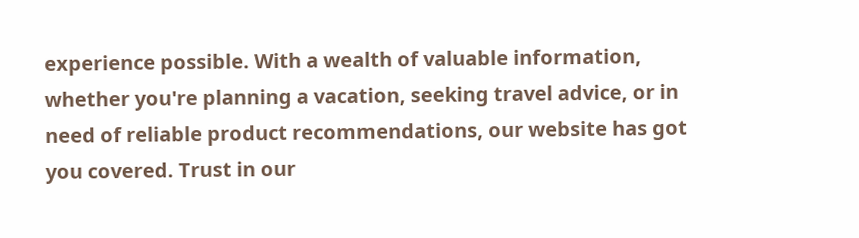experience possible. With a wealth of valuable information, whether you're planning a vacation, seeking travel advice, or in need of reliable product recommendations, our website has got you covered. Trust in our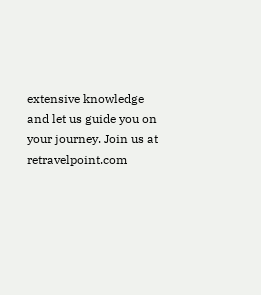extensive knowledge and let us guide you on your journey. Join us at retravelpoint.com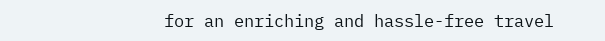for an enriching and hassle-free travel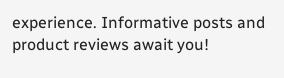experience. Informative posts and product reviews await you!